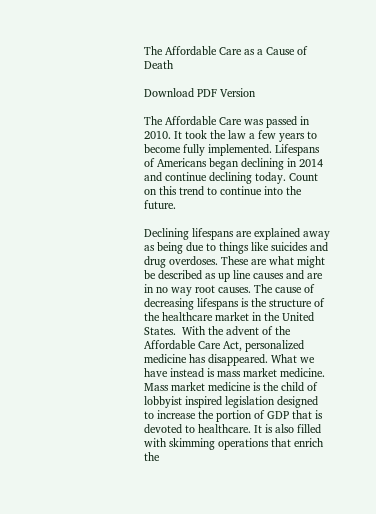The Affordable Care as a Cause of Death

Download PDF Version

The Affordable Care was passed in 2010. It took the law a few years to become fully implemented. Lifespans of Americans began declining in 2014 and continue declining today. Count on this trend to continue into the future.

Declining lifespans are explained away as being due to things like suicides and drug overdoses. These are what might be described as up line causes and are in no way root causes. The cause of decreasing lifespans is the structure of the healthcare market in the United States.  With the advent of the Affordable Care Act, personalized medicine has disappeared. What we have instead is mass market medicine. Mass market medicine is the child of lobbyist inspired legislation designed to increase the portion of GDP that is devoted to healthcare. It is also filled with skimming operations that enrich the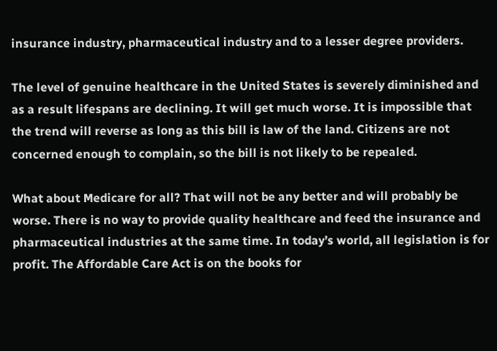insurance industry, pharmaceutical industry and to a lesser degree providers.

The level of genuine healthcare in the United States is severely diminished and as a result lifespans are declining. It will get much worse. It is impossible that the trend will reverse as long as this bill is law of the land. Citizens are not concerned enough to complain, so the bill is not likely to be repealed.

What about Medicare for all? That will not be any better and will probably be worse. There is no way to provide quality healthcare and feed the insurance and pharmaceutical industries at the same time. In today’s world, all legislation is for profit. The Affordable Care Act is on the books for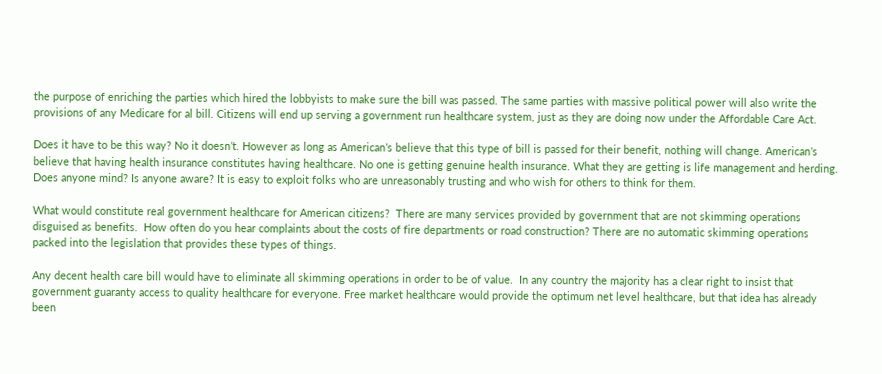the purpose of enriching the parties which hired the lobbyists to make sure the bill was passed. The same parties with massive political power will also write the provisions of any Medicare for al bill. Citizens will end up serving a government run healthcare system, just as they are doing now under the Affordable Care Act.

Does it have to be this way? No it doesn’t. However as long as American’s believe that this type of bill is passed for their benefit, nothing will change. American’s believe that having health insurance constitutes having healthcare. No one is getting genuine health insurance. What they are getting is life management and herding. Does anyone mind? Is anyone aware? It is easy to exploit folks who are unreasonably trusting and who wish for others to think for them.

What would constitute real government healthcare for American citizens?  There are many services provided by government that are not skimming operations disguised as benefits.  How often do you hear complaints about the costs of fire departments or road construction? There are no automatic skimming operations packed into the legislation that provides these types of things.

Any decent health care bill would have to eliminate all skimming operations in order to be of value.  In any country the majority has a clear right to insist that government guaranty access to quality healthcare for everyone. Free market healthcare would provide the optimum net level healthcare, but that idea has already been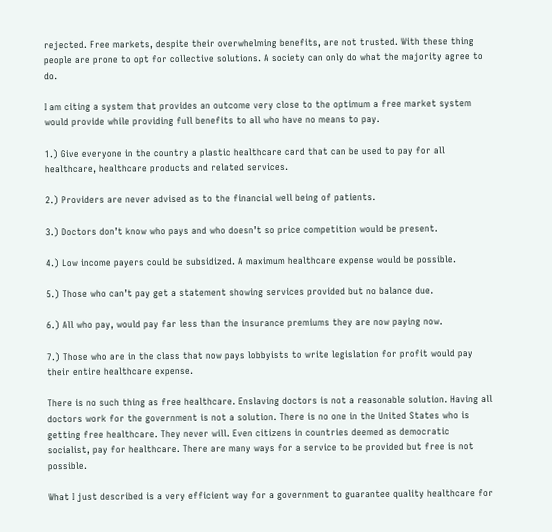rejected. Free markets, despite their overwhelming benefits, are not trusted. With these thing people are prone to opt for collective solutions. A society can only do what the majority agree to do.

I am citing a system that provides an outcome very close to the optimum a free market system would provide while providing full benefits to all who have no means to pay.

1.) Give everyone in the country a plastic healthcare card that can be used to pay for all healthcare, healthcare products and related services.

2.) Providers are never advised as to the financial well being of patients.

3.) Doctors don’t know who pays and who doesn’t so price competition would be present.

4.) Low income payers could be subsidized. A maximum healthcare expense would be possible.

5.) Those who can’t pay get a statement showing services provided but no balance due.

6.) All who pay, would pay far less than the insurance premiums they are now paying now.

7.) Those who are in the class that now pays lobbyists to write legislation for profit would pay their entire healthcare expense.

There is no such thing as free healthcare. Enslaving doctors is not a reasonable solution. Having all doctors work for the government is not a solution. There is no one in the United States who is getting free healthcare. They never will. Even citizens in countries deemed as democratic socialist, pay for healthcare. There are many ways for a service to be provided but free is not possible.

What I just described is a very efficient way for a government to guarantee quality healthcare for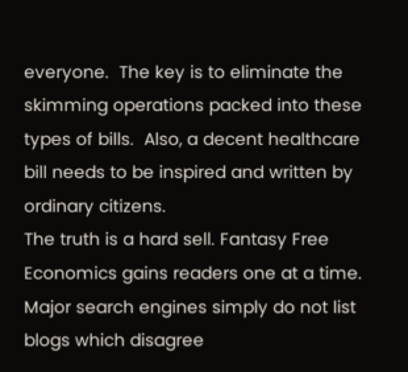everyone.  The key is to eliminate the skimming operations packed into these types of bills.  Also, a decent healthcare bill needs to be inspired and written by ordinary citizens.
The truth is a hard sell. Fantasy Free Economics gains readers one at a time. Major search engines simply do not list blogs which disagree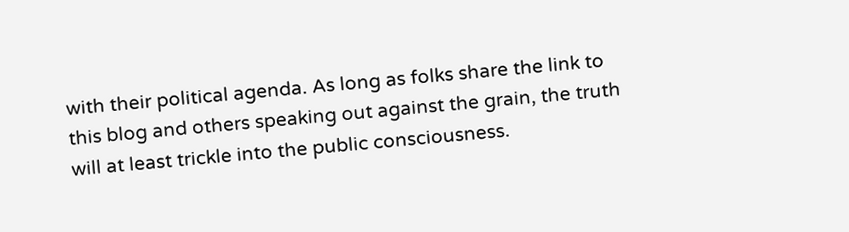with their political agenda. As long as folks share the link to this blog and others speaking out against the grain, the truth will at least trickle into the public consciousness.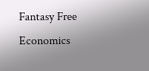Fantasy Free Economics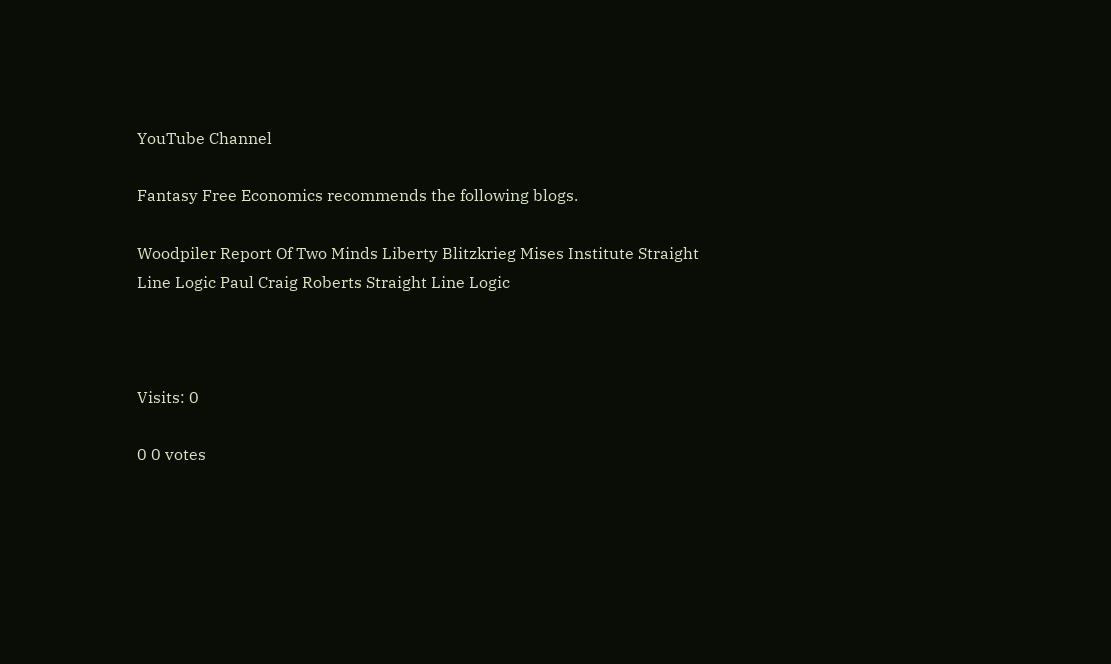YouTube Channel

Fantasy Free Economics recommends the following blogs.

Woodpiler Report Of Two Minds Liberty Blitzkrieg Mises Institute Straight Line Logic Paul Craig Roberts Straight Line Logic



Visits: 0

0 0 votes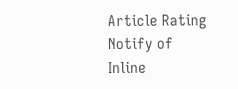Article Rating
Notify of
Inline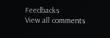Feedbacks
View all comments